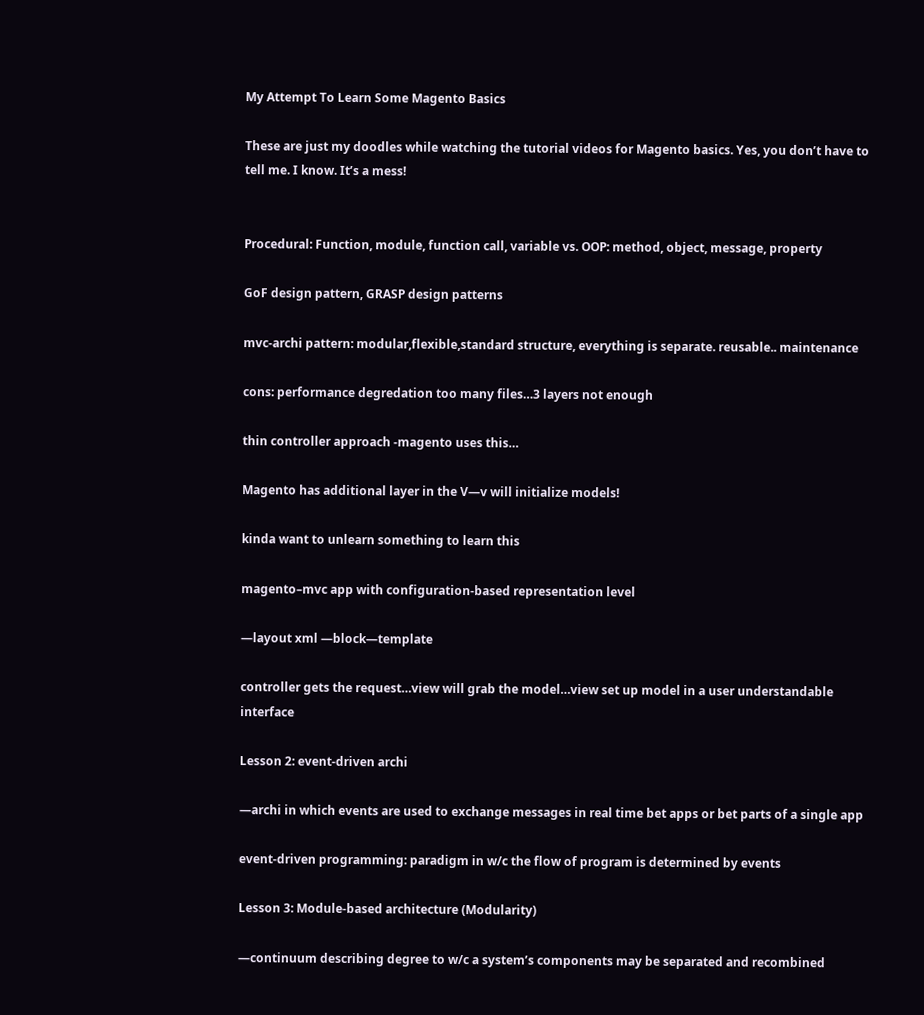My Attempt To Learn Some Magento Basics

These are just my doodles while watching the tutorial videos for Magento basics. Yes, you don’t have to tell me. I know. It’s a mess!


Procedural: Function, module, function call, variable vs. OOP: method, object, message, property

GoF design pattern, GRASP design patterns

mvc-archi pattern: modular,flexible,standard structure, everything is separate. reusable.. maintenance

cons: performance degredation too many files…3 layers not enough

thin controller approach -magento uses this…

Magento has additional layer in the V—v will initialize models!

kinda want to unlearn something to learn this

magento–mvc app with configuration-based representation level

—layout xml —block—template

controller gets the request…view will grab the model…view set up model in a user understandable interface

Lesson 2: event-driven archi

—archi in which events are used to exchange messages in real time bet apps or bet parts of a single app

event-driven programming: paradigm in w/c the flow of program is determined by events

Lesson 3: Module-based architecture (Modularity)

—continuum describing degree to w/c a system’s components may be separated and recombined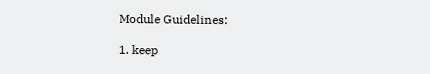Module Guidelines:

1. keep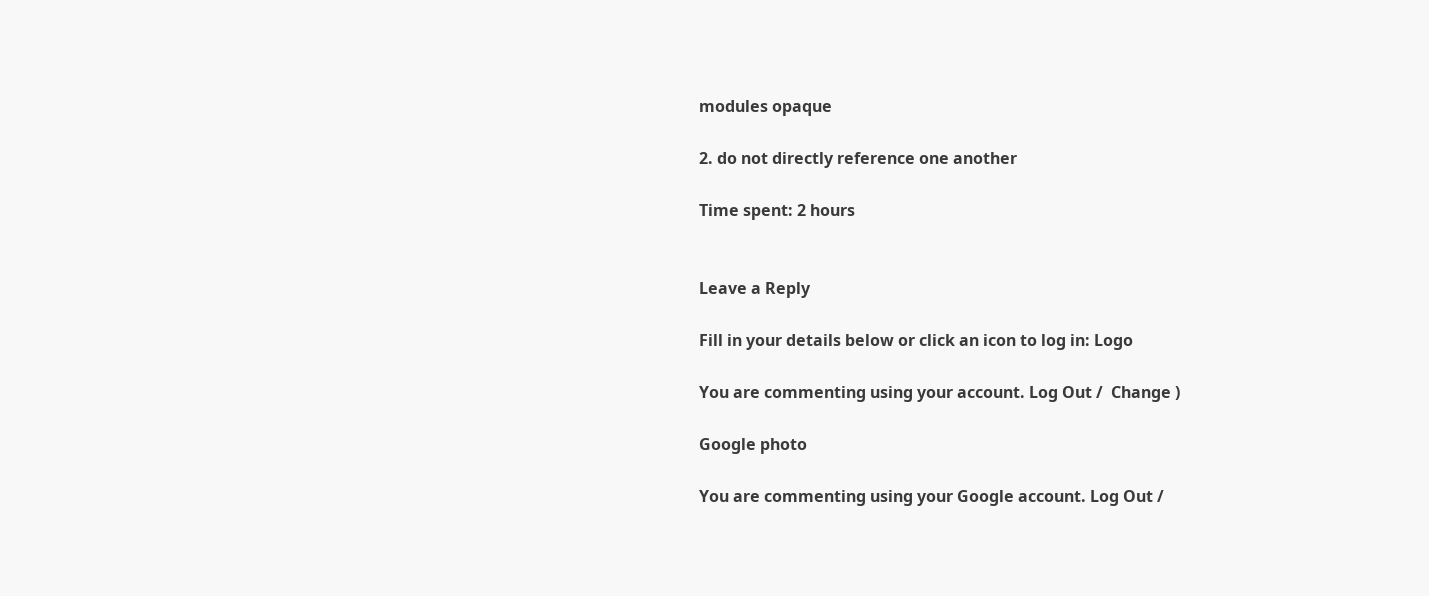modules opaque

2. do not directly reference one another

Time spent: 2 hours


Leave a Reply

Fill in your details below or click an icon to log in: Logo

You are commenting using your account. Log Out /  Change )

Google photo

You are commenting using your Google account. Log Out /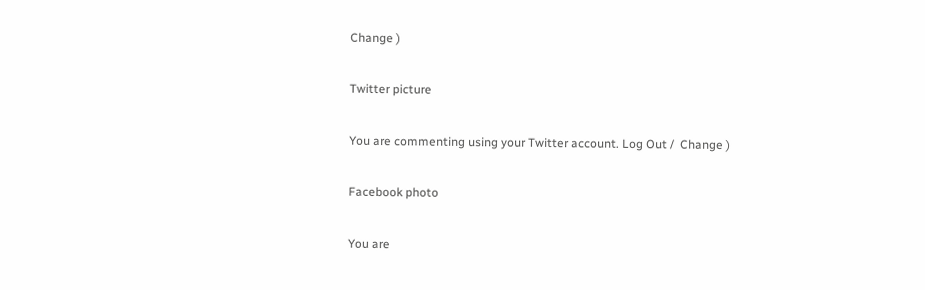Change )

Twitter picture

You are commenting using your Twitter account. Log Out /  Change )

Facebook photo

You are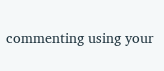commenting using your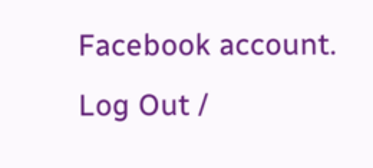Facebook account. Log Out /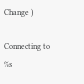Change )

Connecting to %s